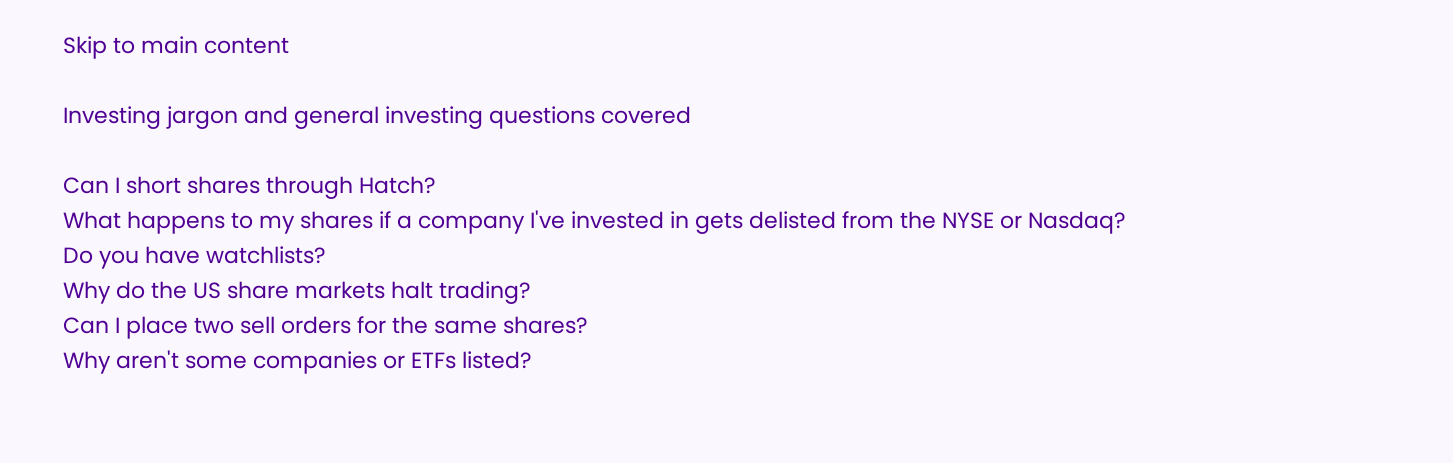Skip to main content

Investing jargon and general investing questions covered

Can I short shares through Hatch?
What happens to my shares if a company I've invested in gets delisted from the NYSE or Nasdaq?
Do you have watchlists?
Why do the US share markets halt trading?
Can I place two sell orders for the same shares?
Why aren't some companies or ETFs listed?